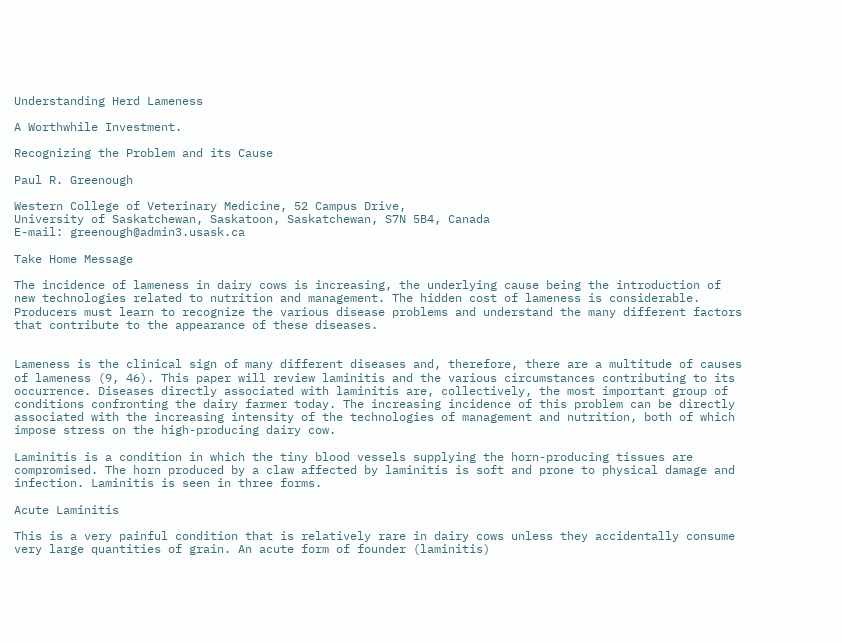Understanding Herd Lameness

A Worthwhile Investment.

Recognizing the Problem and its Cause

Paul R. Greenough

Western College of Veterinary Medicine, 52 Campus Drive,
University of Saskatchewan, Saskatoon, Saskatchewan, S7N 5B4, Canada
E-mail: greenough@admin3.usask.ca

Take Home Message

The incidence of lameness in dairy cows is increasing, the underlying cause being the introduction of new technologies related to nutrition and management. The hidden cost of lameness is considerable. Producers must learn to recognize the various disease problems and understand the many different factors that contribute to the appearance of these diseases.


Lameness is the clinical sign of many different diseases and, therefore, there are a multitude of causes of lameness (9, 46). This paper will review laminitis and the various circumstances contributing to its occurrence. Diseases directly associated with laminitis are, collectively, the most important group of conditions confronting the dairy farmer today. The increasing incidence of this problem can be directly associated with the increasing intensity of the technologies of management and nutrition, both of which impose stress on the high-producing dairy cow.

Laminitis is a condition in which the tiny blood vessels supplying the horn-producing tissues are compromised. The horn produced by a claw affected by laminitis is soft and prone to physical damage and infection. Laminitis is seen in three forms.

Acute Laminitis

This is a very painful condition that is relatively rare in dairy cows unless they accidentally consume very large quantities of grain. An acute form of founder (laminitis)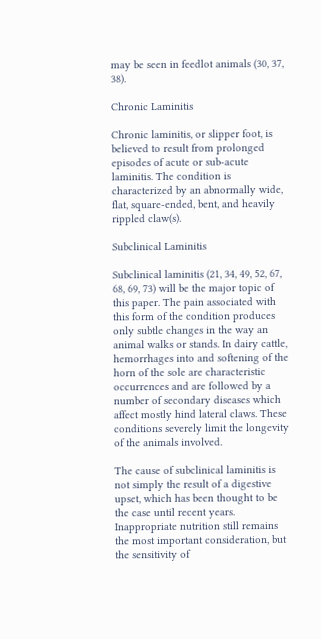may be seen in feedlot animals (30, 37, 38).

Chronic Laminitis

Chronic laminitis, or slipper foot, is believed to result from prolonged episodes of acute or sub-acute laminitis. The condition is characterized by an abnormally wide, flat, square-ended, bent, and heavily rippled claw(s).

Subclinical Laminitis

Subclinical laminitis (21, 34, 49, 52, 67, 68, 69, 73) will be the major topic of this paper. The pain associated with this form of the condition produces only subtle changes in the way an animal walks or stands. In dairy cattle, hemorrhages into and softening of the horn of the sole are characteristic occurrences and are followed by a number of secondary diseases which affect mostly hind lateral claws. These conditions severely limit the longevity of the animals involved.

The cause of subclinical laminitis is not simply the result of a digestive upset, which has been thought to be the case until recent years. Inappropriate nutrition still remains the most important consideration, but the sensitivity of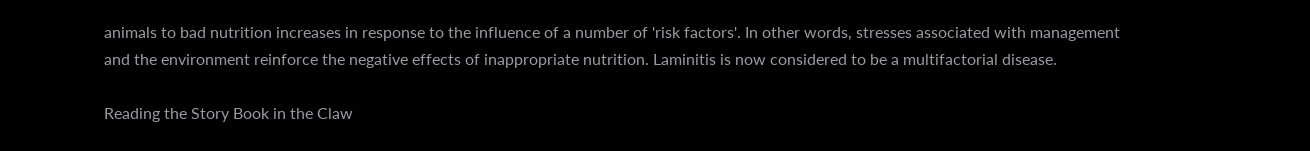animals to bad nutrition increases in response to the influence of a number of 'risk factors'. In other words, stresses associated with management and the environment reinforce the negative effects of inappropriate nutrition. Laminitis is now considered to be a multifactorial disease.

Reading the Story Book in the Claw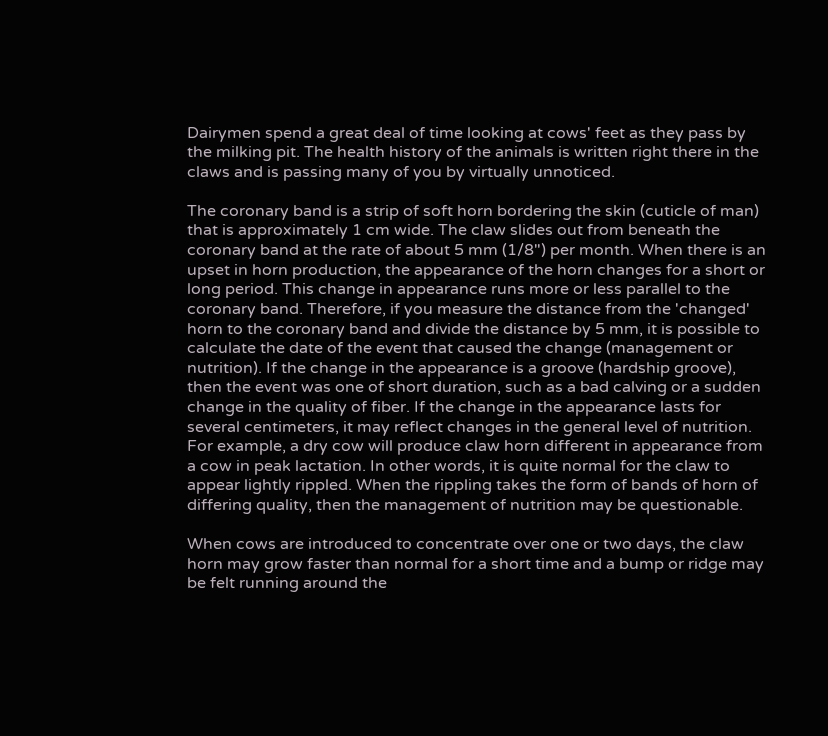Dairymen spend a great deal of time looking at cows' feet as they pass by the milking pit. The health history of the animals is written right there in the claws and is passing many of you by virtually unnoticed.

The coronary band is a strip of soft horn bordering the skin (cuticle of man) that is approximately 1 cm wide. The claw slides out from beneath the coronary band at the rate of about 5 mm (1/8") per month. When there is an upset in horn production, the appearance of the horn changes for a short or long period. This change in appearance runs more or less parallel to the coronary band. Therefore, if you measure the distance from the 'changed' horn to the coronary band and divide the distance by 5 mm, it is possible to calculate the date of the event that caused the change (management or nutrition). If the change in the appearance is a groove (hardship groove), then the event was one of short duration, such as a bad calving or a sudden change in the quality of fiber. If the change in the appearance lasts for several centimeters, it may reflect changes in the general level of nutrition. For example, a dry cow will produce claw horn different in appearance from a cow in peak lactation. In other words, it is quite normal for the claw to appear lightly rippled. When the rippling takes the form of bands of horn of differing quality, then the management of nutrition may be questionable.

When cows are introduced to concentrate over one or two days, the claw horn may grow faster than normal for a short time and a bump or ridge may be felt running around the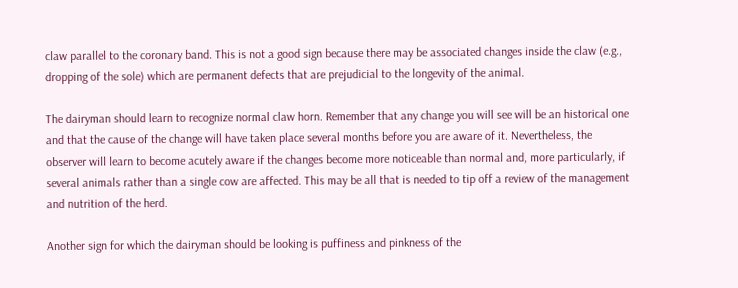claw parallel to the coronary band. This is not a good sign because there may be associated changes inside the claw (e.g., dropping of the sole) which are permanent defects that are prejudicial to the longevity of the animal.

The dairyman should learn to recognize normal claw horn. Remember that any change you will see will be an historical one and that the cause of the change will have taken place several months before you are aware of it. Nevertheless, the observer will learn to become acutely aware if the changes become more noticeable than normal and, more particularly, if several animals rather than a single cow are affected. This may be all that is needed to tip off a review of the management and nutrition of the herd.

Another sign for which the dairyman should be looking is puffiness and pinkness of the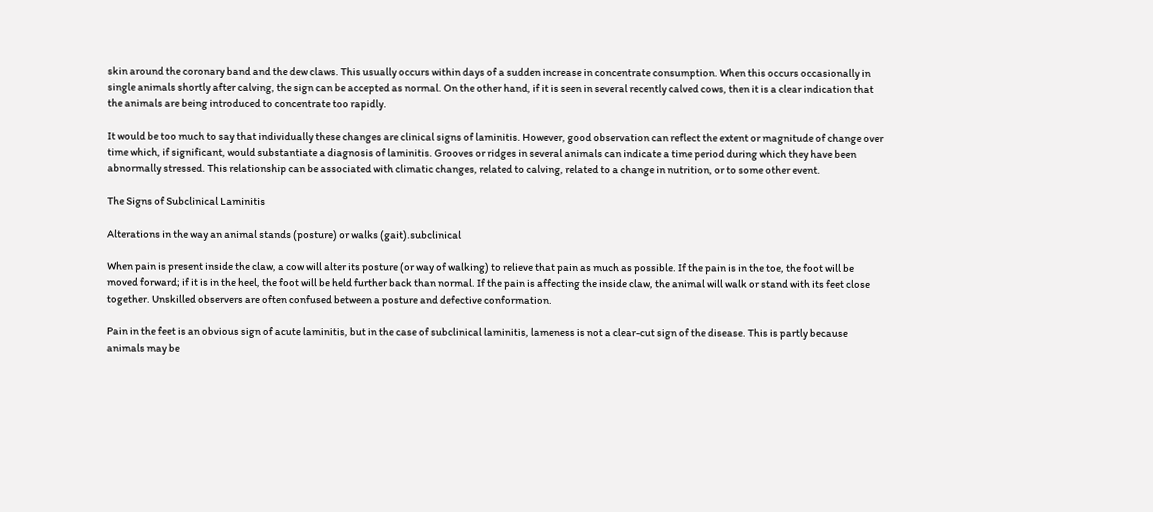skin around the coronary band and the dew claws. This usually occurs within days of a sudden increase in concentrate consumption. When this occurs occasionally in single animals shortly after calving, the sign can be accepted as normal. On the other hand, if it is seen in several recently calved cows, then it is a clear indication that the animals are being introduced to concentrate too rapidly.

It would be too much to say that individually these changes are clinical signs of laminitis. However, good observation can reflect the extent or magnitude of change over time which, if significant, would substantiate a diagnosis of laminitis. Grooves or ridges in several animals can indicate a time period during which they have been abnormally stressed. This relationship can be associated with climatic changes, related to calving, related to a change in nutrition, or to some other event.

The Signs of Subclinical Laminitis

Alterations in the way an animal stands (posture) or walks (gait).subclinical

When pain is present inside the claw, a cow will alter its posture (or way of walking) to relieve that pain as much as possible. If the pain is in the toe, the foot will be moved forward; if it is in the heel, the foot will be held further back than normal. If the pain is affecting the inside claw, the animal will walk or stand with its feet close together. Unskilled observers are often confused between a posture and defective conformation.

Pain in the feet is an obvious sign of acute laminitis, but in the case of subclinical laminitis, lameness is not a clear-cut sign of the disease. This is partly because animals may be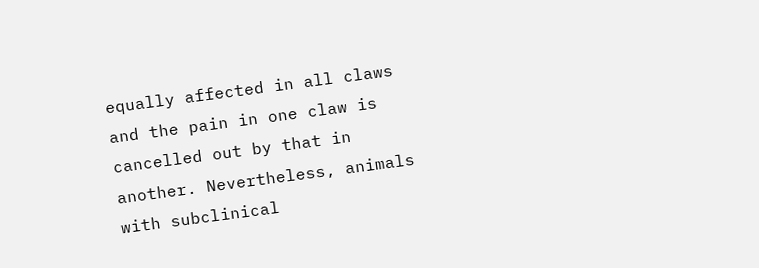equally affected in all claws and the pain in one claw is cancelled out by that in another. Nevertheless, animals with subclinical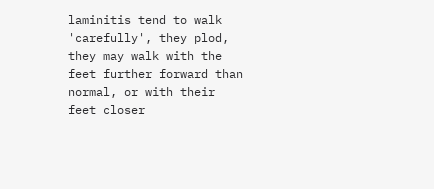laminitis tend to walk 'carefully', they plod, they may walk with the feet further forward than normal, or with their feet closer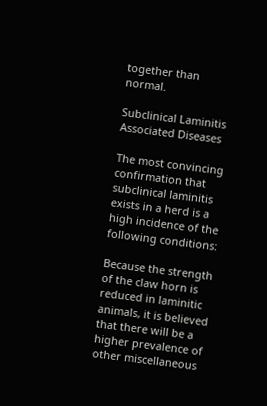together than normal.

Subclinical Laminitis Associated Diseases

The most convincing confirmation that subclinical laminitis exists in a herd is a high incidence of the following conditions:

Because the strength of the claw horn is reduced in laminitic animals, it is believed that there will be a higher prevalence of other miscellaneous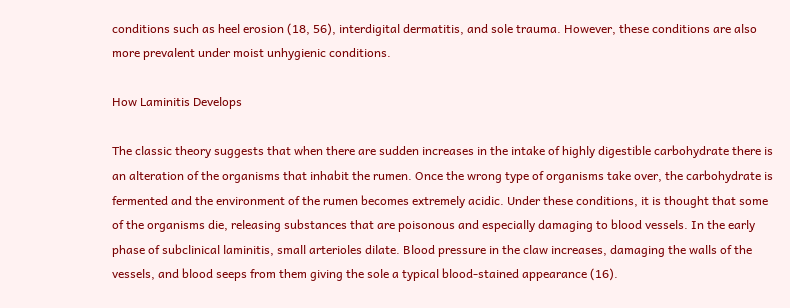conditions such as heel erosion (18, 56), interdigital dermatitis, and sole trauma. However, these conditions are also more prevalent under moist unhygienic conditions.

How Laminitis Develops

The classic theory suggests that when there are sudden increases in the intake of highly digestible carbohydrate there is an alteration of the organisms that inhabit the rumen. Once the wrong type of organisms take over, the carbohydrate is fermented and the environment of the rumen becomes extremely acidic. Under these conditions, it is thought that some of the organisms die, releasing substances that are poisonous and especially damaging to blood vessels. In the early phase of subclinical laminitis, small arterioles dilate. Blood pressure in the claw increases, damaging the walls of the vessels, and blood seeps from them giving the sole a typical blood-stained appearance (16).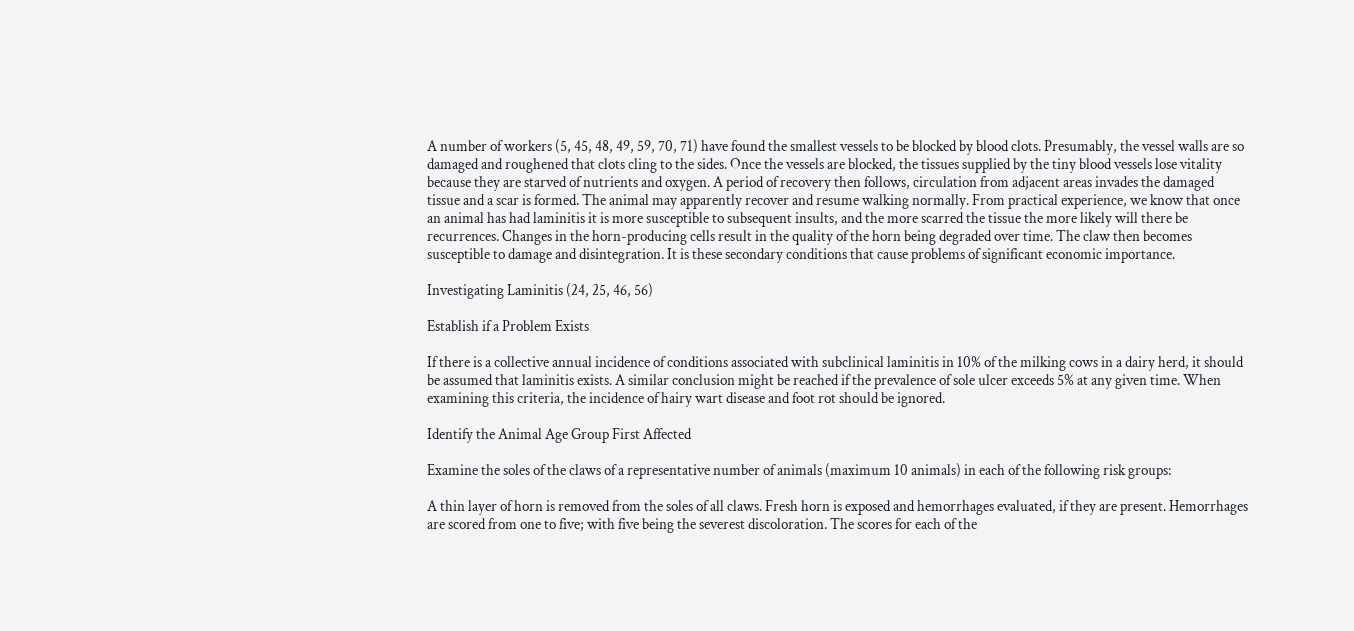A number of workers (5, 45, 48, 49, 59, 70, 71) have found the smallest vessels to be blocked by blood clots. Presumably, the vessel walls are so damaged and roughened that clots cling to the sides. Once the vessels are blocked, the tissues supplied by the tiny blood vessels lose vitality because they are starved of nutrients and oxygen. A period of recovery then follows, circulation from adjacent areas invades the damaged tissue and a scar is formed. The animal may apparently recover and resume walking normally. From practical experience, we know that once an animal has had laminitis it is more susceptible to subsequent insults, and the more scarred the tissue the more likely will there be recurrences. Changes in the horn-producing cells result in the quality of the horn being degraded over time. The claw then becomes susceptible to damage and disintegration. It is these secondary conditions that cause problems of significant economic importance.

Investigating Laminitis (24, 25, 46, 56)

Establish if a Problem Exists

If there is a collective annual incidence of conditions associated with subclinical laminitis in 10% of the milking cows in a dairy herd, it should be assumed that laminitis exists. A similar conclusion might be reached if the prevalence of sole ulcer exceeds 5% at any given time. When examining this criteria, the incidence of hairy wart disease and foot rot should be ignored.

Identify the Animal Age Group First Affected

Examine the soles of the claws of a representative number of animals (maximum 10 animals) in each of the following risk groups:

A thin layer of horn is removed from the soles of all claws. Fresh horn is exposed and hemorrhages evaluated, if they are present. Hemorrhages are scored from one to five; with five being the severest discoloration. The scores for each of the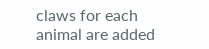claws for each animal are added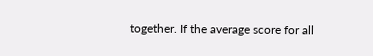together. If the average score for all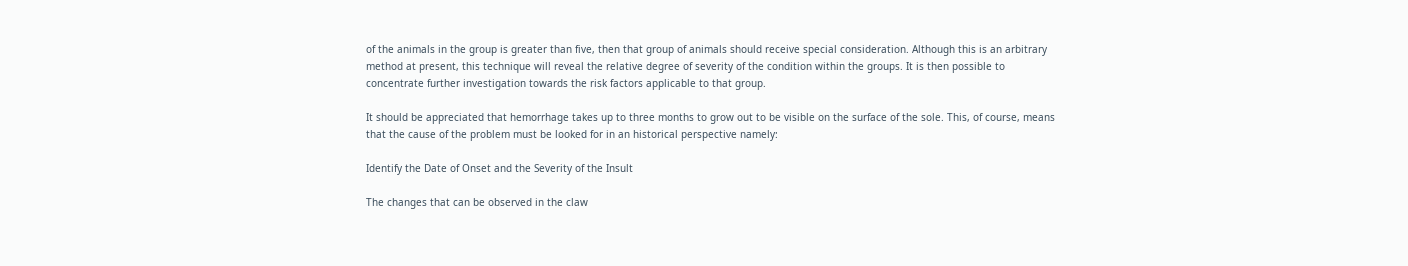of the animals in the group is greater than five, then that group of animals should receive special consideration. Although this is an arbitrary method at present, this technique will reveal the relative degree of severity of the condition within the groups. It is then possible to concentrate further investigation towards the risk factors applicable to that group.

It should be appreciated that hemorrhage takes up to three months to grow out to be visible on the surface of the sole. This, of course, means that the cause of the problem must be looked for in an historical perspective namely:

Identify the Date of Onset and the Severity of the Insult

The changes that can be observed in the claw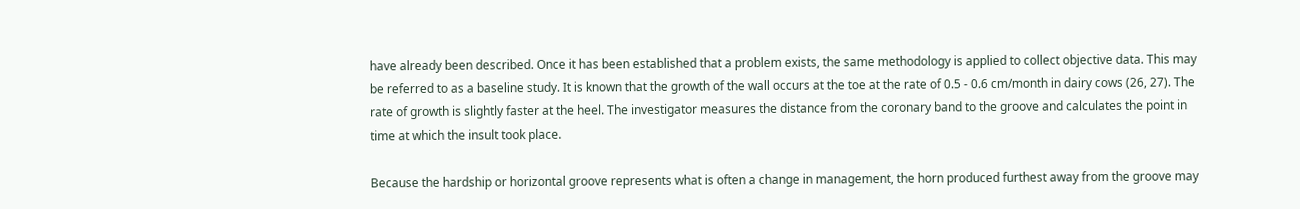have already been described. Once it has been established that a problem exists, the same methodology is applied to collect objective data. This may be referred to as a baseline study. It is known that the growth of the wall occurs at the toe at the rate of 0.5 - 0.6 cm/month in dairy cows (26, 27). The rate of growth is slightly faster at the heel. The investigator measures the distance from the coronary band to the groove and calculates the point in time at which the insult took place.

Because the hardship or horizontal groove represents what is often a change in management, the horn produced furthest away from the groove may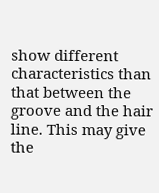show different characteristics than that between the groove and the hair line. This may give the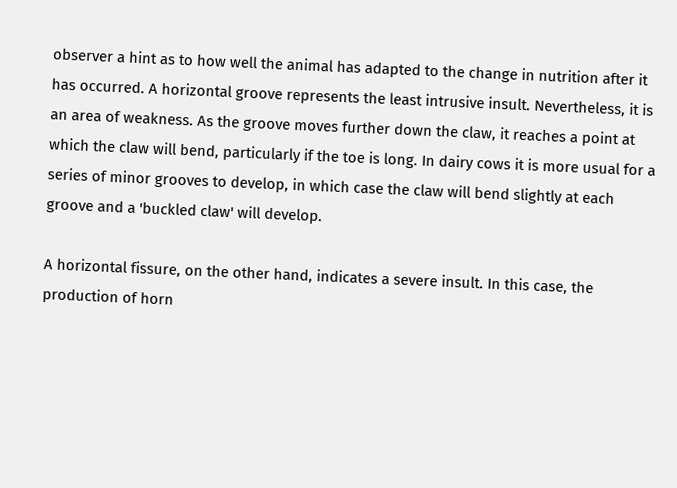observer a hint as to how well the animal has adapted to the change in nutrition after it has occurred. A horizontal groove represents the least intrusive insult. Nevertheless, it is an area of weakness. As the groove moves further down the claw, it reaches a point at which the claw will bend, particularly if the toe is long. In dairy cows it is more usual for a series of minor grooves to develop, in which case the claw will bend slightly at each groove and a 'buckled claw' will develop.

A horizontal fissure, on the other hand, indicates a severe insult. In this case, the production of horn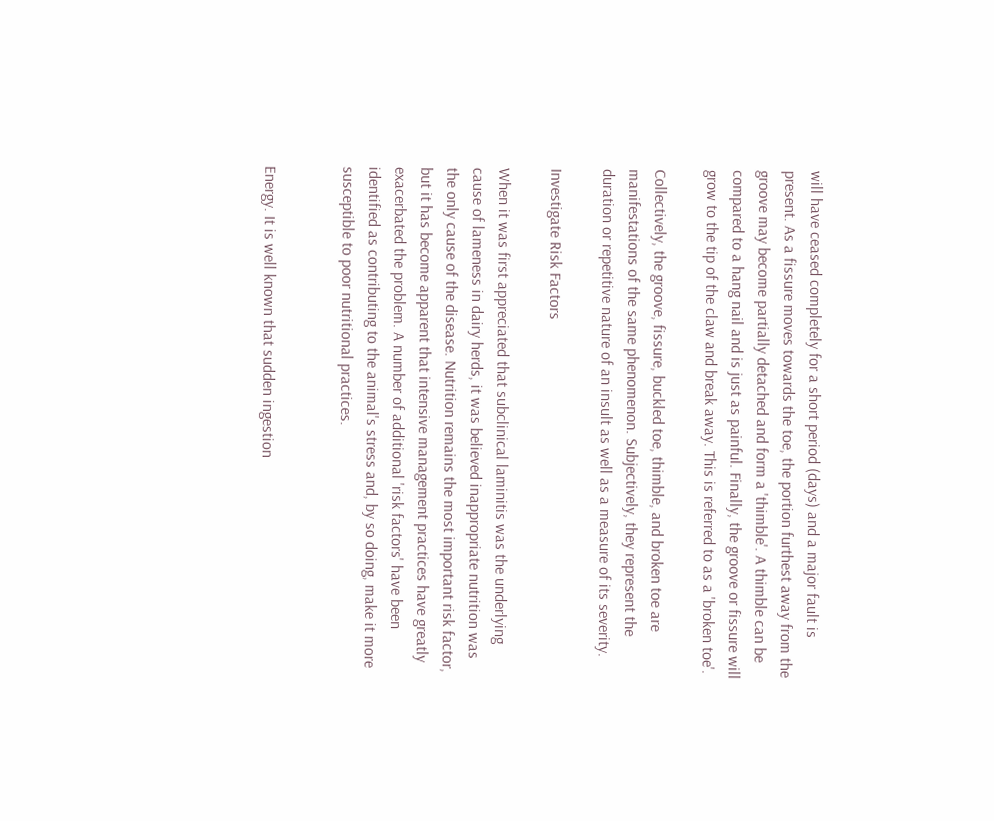will have ceased completely for a short period (days) and a major fault is present. As a fissure moves towards the toe, the portion furthest away from the groove may become partially detached and form a 'thimble'. A thimble can be compared to a hang nail and is just as painful. Finally, the groove or fissure will grow to the tip of the claw and break away. This is referred to as a 'broken toe'.

Collectively, the groove, fissure, buckled toe, thimble, and broken toe are manifestations of the same phenomenon. Subjectively, they represent the duration or repetitive nature of an insult as well as a measure of its severity.

Investigate Risk Factors

When it was first appreciated that subclinical laminitis was the underlying cause of lameness in dairy herds, it was believed inappropriate nutrition was the only cause of the disease. Nutrition remains the most important risk factor, but it has become apparent that intensive management practices have greatly exacerbated the problem. A number of additional 'risk factors' have been identified as contributing to the animal's stress and, by so doing, make it more susceptible to poor nutritional practices.


Energy. It is well known that sudden ingestion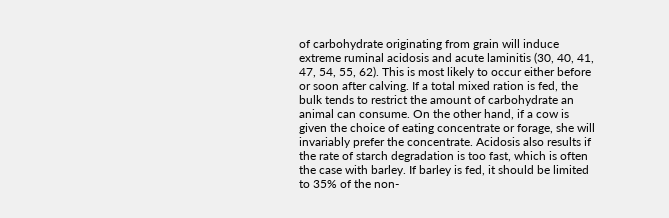of carbohydrate originating from grain will induce extreme ruminal acidosis and acute laminitis (30, 40, 41, 47, 54, 55, 62). This is most likely to occur either before or soon after calving. If a total mixed ration is fed, the bulk tends to restrict the amount of carbohydrate an animal can consume. On the other hand, if a cow is given the choice of eating concentrate or forage, she will invariably prefer the concentrate. Acidosis also results if the rate of starch degradation is too fast, which is often the case with barley. If barley is fed, it should be limited to 35% of the non-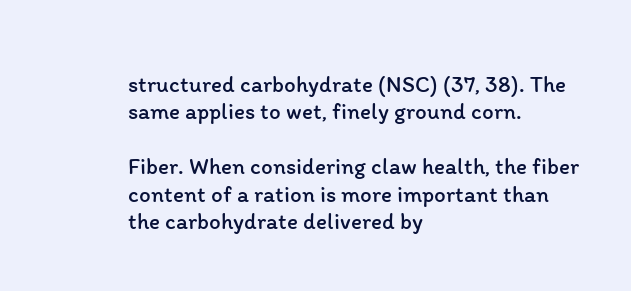structured carbohydrate (NSC) (37, 38). The same applies to wet, finely ground corn.

Fiber. When considering claw health, the fiber content of a ration is more important than the carbohydrate delivered by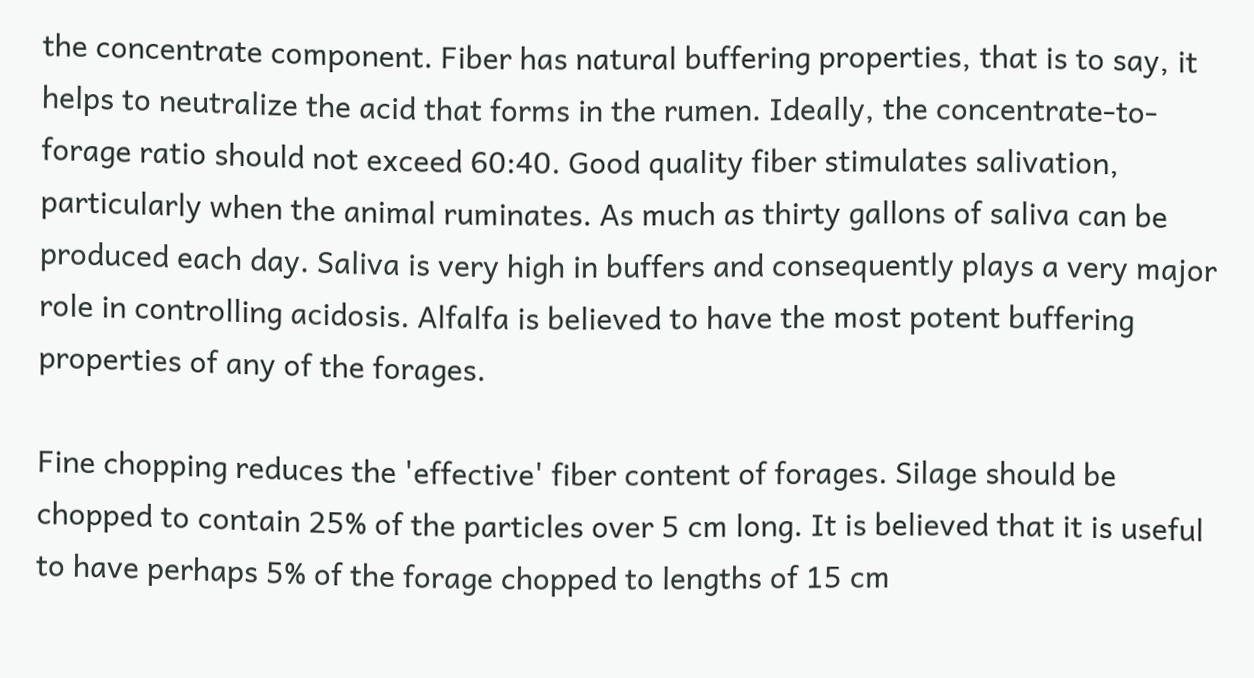the concentrate component. Fiber has natural buffering properties, that is to say, it helps to neutralize the acid that forms in the rumen. Ideally, the concentrate-to-forage ratio should not exceed 60:40. Good quality fiber stimulates salivation, particularly when the animal ruminates. As much as thirty gallons of saliva can be produced each day. Saliva is very high in buffers and consequently plays a very major role in controlling acidosis. Alfalfa is believed to have the most potent buffering properties of any of the forages.

Fine chopping reduces the 'effective' fiber content of forages. Silage should be chopped to contain 25% of the particles over 5 cm long. It is believed that it is useful to have perhaps 5% of the forage chopped to lengths of 15 cm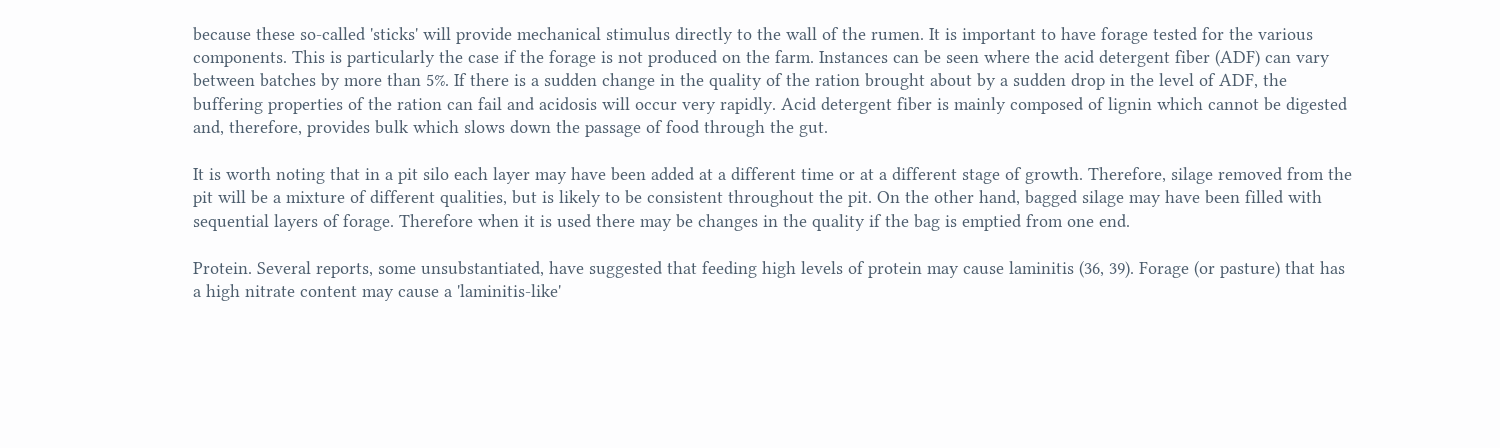because these so-called 'sticks' will provide mechanical stimulus directly to the wall of the rumen. It is important to have forage tested for the various components. This is particularly the case if the forage is not produced on the farm. Instances can be seen where the acid detergent fiber (ADF) can vary between batches by more than 5%. If there is a sudden change in the quality of the ration brought about by a sudden drop in the level of ADF, the buffering properties of the ration can fail and acidosis will occur very rapidly. Acid detergent fiber is mainly composed of lignin which cannot be digested and, therefore, provides bulk which slows down the passage of food through the gut.

It is worth noting that in a pit silo each layer may have been added at a different time or at a different stage of growth. Therefore, silage removed from the pit will be a mixture of different qualities, but is likely to be consistent throughout the pit. On the other hand, bagged silage may have been filled with sequential layers of forage. Therefore when it is used there may be changes in the quality if the bag is emptied from one end.

Protein. Several reports, some unsubstantiated, have suggested that feeding high levels of protein may cause laminitis (36, 39). Forage (or pasture) that has a high nitrate content may cause a 'laminitis-like'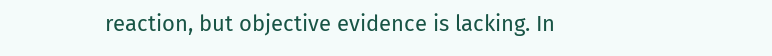reaction, but objective evidence is lacking. In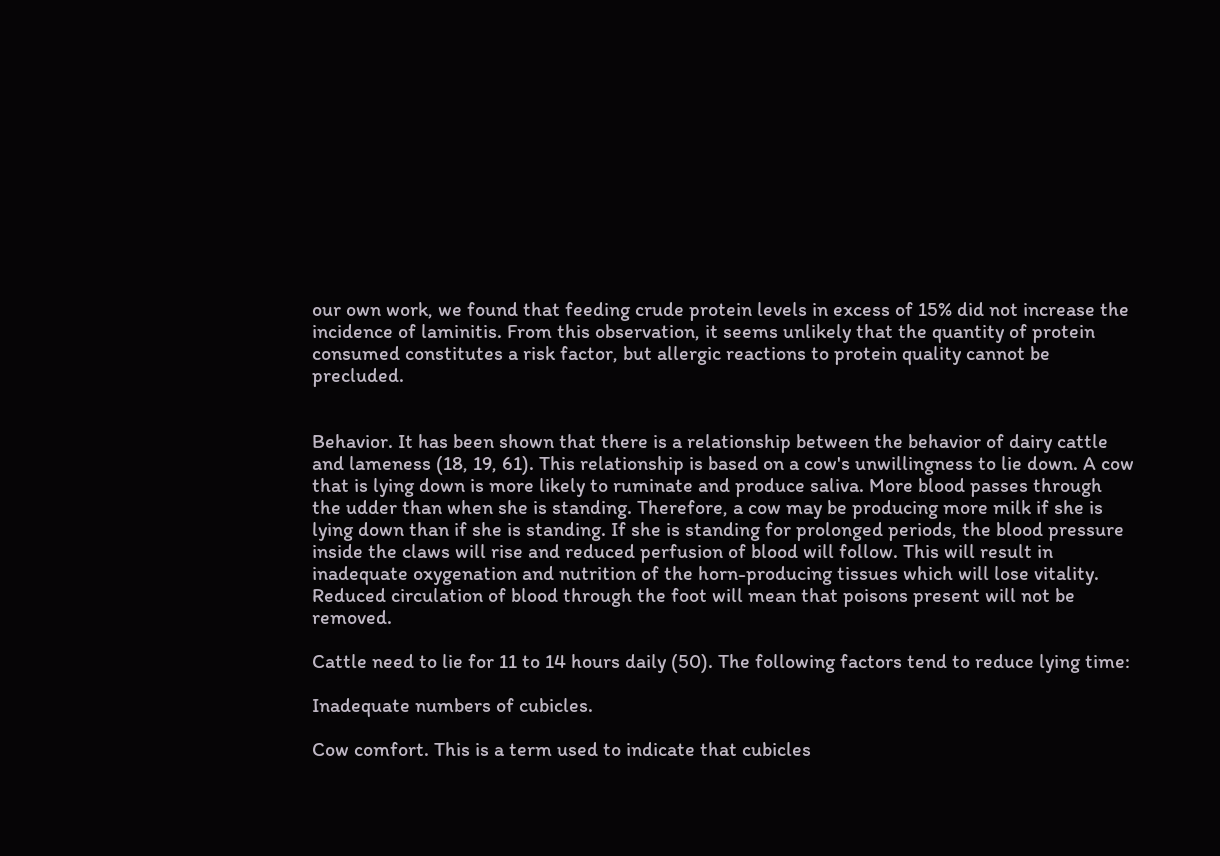our own work, we found that feeding crude protein levels in excess of 15% did not increase the incidence of laminitis. From this observation, it seems unlikely that the quantity of protein consumed constitutes a risk factor, but allergic reactions to protein quality cannot be precluded.


Behavior. It has been shown that there is a relationship between the behavior of dairy cattle and lameness (18, 19, 61). This relationship is based on a cow's unwillingness to lie down. A cow that is lying down is more likely to ruminate and produce saliva. More blood passes through the udder than when she is standing. Therefore, a cow may be producing more milk if she is lying down than if she is standing. If she is standing for prolonged periods, the blood pressure inside the claws will rise and reduced perfusion of blood will follow. This will result in inadequate oxygenation and nutrition of the horn-producing tissues which will lose vitality. Reduced circulation of blood through the foot will mean that poisons present will not be removed.

Cattle need to lie for 11 to 14 hours daily (50). The following factors tend to reduce lying time:

Inadequate numbers of cubicles.

Cow comfort. This is a term used to indicate that cubicles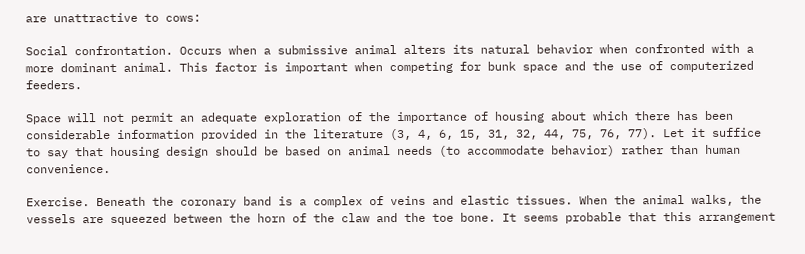are unattractive to cows:

Social confrontation. Occurs when a submissive animal alters its natural behavior when confronted with a more dominant animal. This factor is important when competing for bunk space and the use of computerized feeders.

Space will not permit an adequate exploration of the importance of housing about which there has been considerable information provided in the literature (3, 4, 6, 15, 31, 32, 44, 75, 76, 77). Let it suffice to say that housing design should be based on animal needs (to accommodate behavior) rather than human convenience.

Exercise. Beneath the coronary band is a complex of veins and elastic tissues. When the animal walks, the vessels are squeezed between the horn of the claw and the toe bone. It seems probable that this arrangement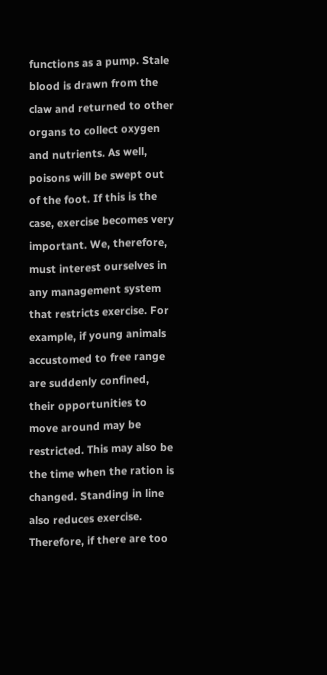functions as a pump. Stale blood is drawn from the claw and returned to other organs to collect oxygen and nutrients. As well, poisons will be swept out of the foot. If this is the case, exercise becomes very important. We, therefore, must interest ourselves in any management system that restricts exercise. For example, if young animals accustomed to free range are suddenly confined, their opportunities to move around may be restricted. This may also be the time when the ration is changed. Standing in line also reduces exercise. Therefore, if there are too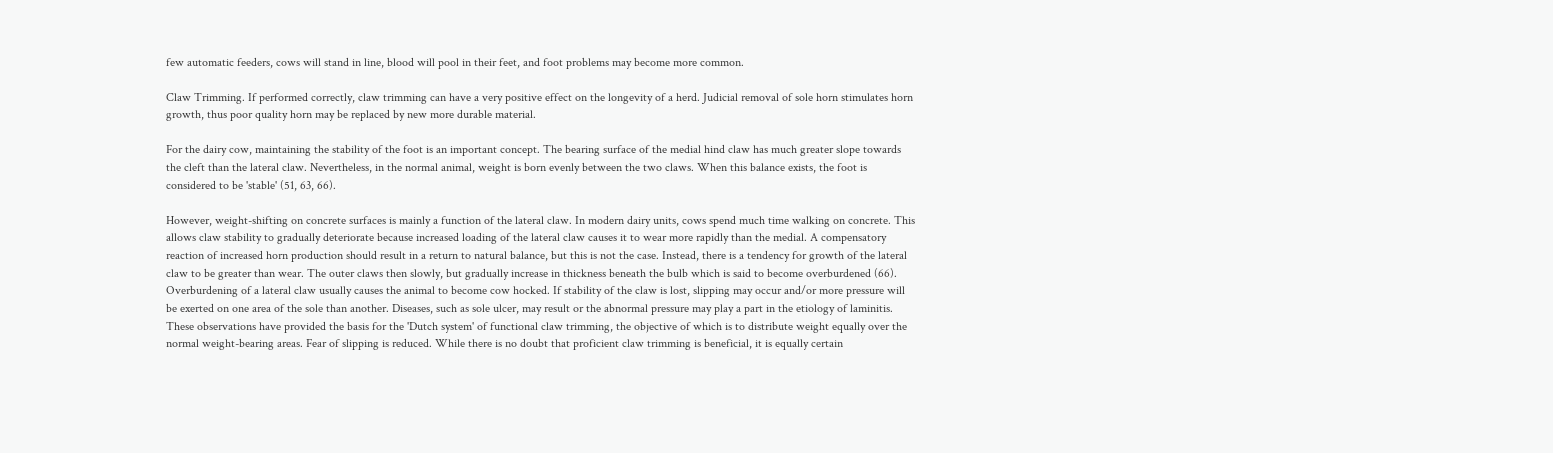few automatic feeders, cows will stand in line, blood will pool in their feet, and foot problems may become more common.

Claw Trimming. If performed correctly, claw trimming can have a very positive effect on the longevity of a herd. Judicial removal of sole horn stimulates horn growth, thus poor quality horn may be replaced by new more durable material.

For the dairy cow, maintaining the stability of the foot is an important concept. The bearing surface of the medial hind claw has much greater slope towards the cleft than the lateral claw. Nevertheless, in the normal animal, weight is born evenly between the two claws. When this balance exists, the foot is considered to be 'stable' (51, 63, 66).

However, weight-shifting on concrete surfaces is mainly a function of the lateral claw. In modern dairy units, cows spend much time walking on concrete. This allows claw stability to gradually deteriorate because increased loading of the lateral claw causes it to wear more rapidly than the medial. A compensatory reaction of increased horn production should result in a return to natural balance, but this is not the case. Instead, there is a tendency for growth of the lateral claw to be greater than wear. The outer claws then slowly, but gradually increase in thickness beneath the bulb which is said to become overburdened (66). Overburdening of a lateral claw usually causes the animal to become cow hocked. If stability of the claw is lost, slipping may occur and/or more pressure will be exerted on one area of the sole than another. Diseases, such as sole ulcer, may result or the abnormal pressure may play a part in the etiology of laminitis. These observations have provided the basis for the 'Dutch system' of functional claw trimming, the objective of which is to distribute weight equally over the normal weight-bearing areas. Fear of slipping is reduced. While there is no doubt that proficient claw trimming is beneficial, it is equally certain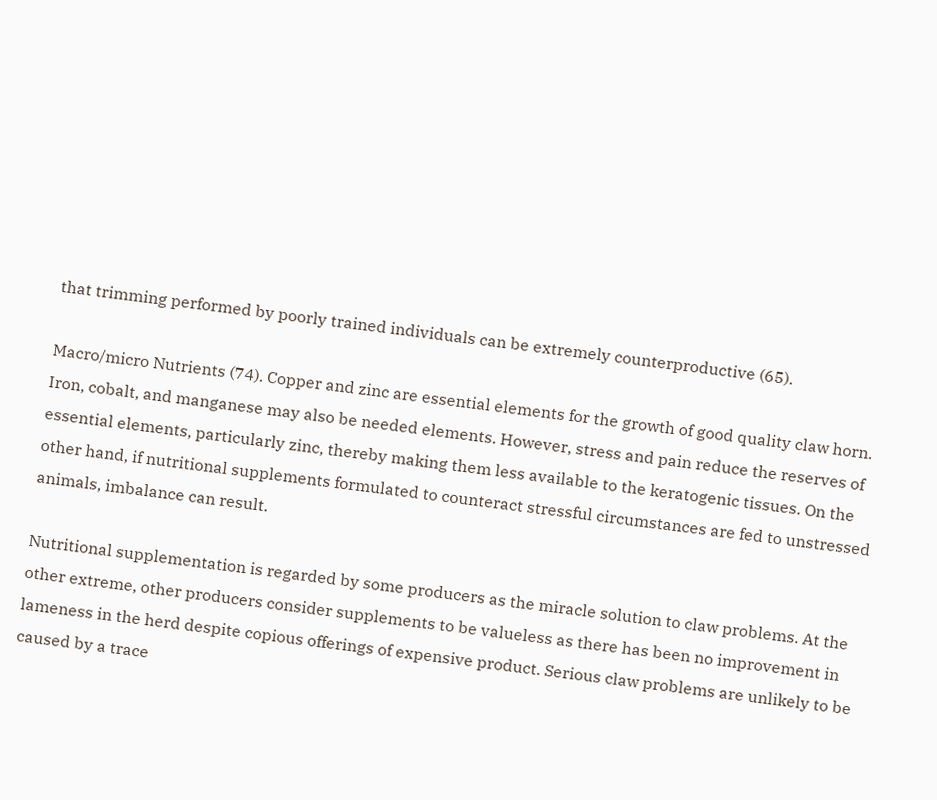that trimming performed by poorly trained individuals can be extremely counterproductive (65).

Macro/micro Nutrients (74). Copper and zinc are essential elements for the growth of good quality claw horn. Iron, cobalt, and manganese may also be needed elements. However, stress and pain reduce the reserves of essential elements, particularly zinc, thereby making them less available to the keratogenic tissues. On the other hand, if nutritional supplements formulated to counteract stressful circumstances are fed to unstressed animals, imbalance can result.

Nutritional supplementation is regarded by some producers as the miracle solution to claw problems. At the other extreme, other producers consider supplements to be valueless as there has been no improvement in lameness in the herd despite copious offerings of expensive product. Serious claw problems are unlikely to be caused by a trace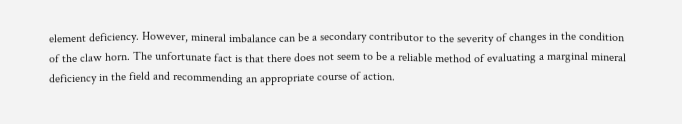element deficiency. However, mineral imbalance can be a secondary contributor to the severity of changes in the condition of the claw horn. The unfortunate fact is that there does not seem to be a reliable method of evaluating a marginal mineral deficiency in the field and recommending an appropriate course of action.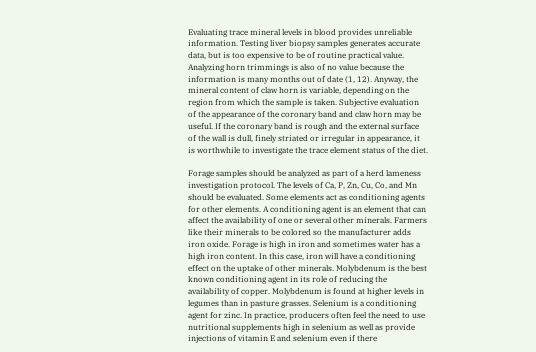Evaluating trace mineral levels in blood provides unreliable information. Testing liver biopsy samples generates accurate data, but is too expensive to be of routine practical value. Analyzing horn trimmings is also of no value because the information is many months out of date (1, 12). Anyway, the mineral content of claw horn is variable, depending on the region from which the sample is taken. Subjective evaluation of the appearance of the coronary band and claw horn may be useful. If the coronary band is rough and the external surface of the wall is dull, finely striated or irregular in appearance, it is worthwhile to investigate the trace element status of the diet.

Forage samples should be analyzed as part of a herd lameness investigation protocol. The levels of Ca, P, Zn, Cu, Co, and Mn should be evaluated. Some elements act as conditioning agents for other elements. A conditioning agent is an element that can affect the availability of one or several other minerals. Farmers like their minerals to be colored so the manufacturer adds iron oxide. Forage is high in iron and sometimes water has a high iron content. In this case, iron will have a conditioning effect on the uptake of other minerals. Molybdenum is the best known conditioning agent in its role of reducing the availability of copper. Molybdenum is found at higher levels in legumes than in pasture grasses. Selenium is a conditioning agent for zinc. In practice, producers often feel the need to use nutritional supplements high in selenium as well as provide injections of vitamin E and selenium even if there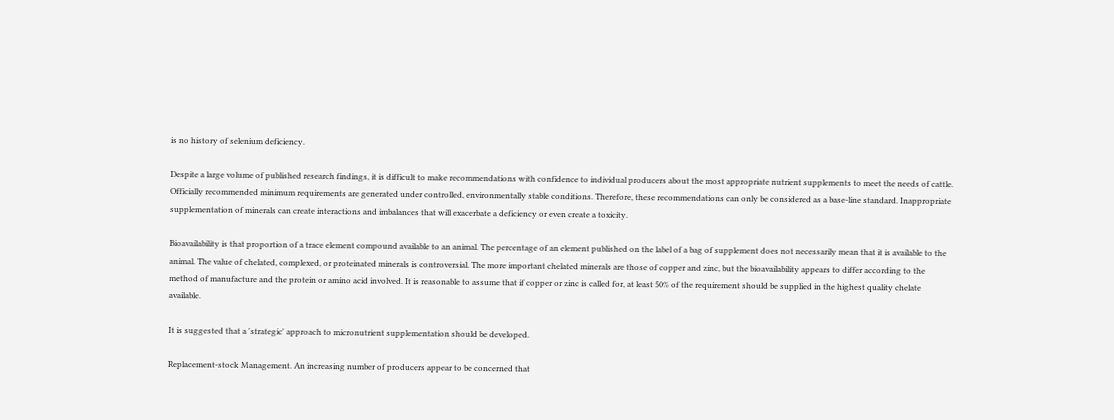is no history of selenium deficiency.

Despite a large volume of published research findings, it is difficult to make recommendations with confidence to individual producers about the most appropriate nutrient supplements to meet the needs of cattle. Officially recommended minimum requirements are generated under controlled, environmentally stable conditions. Therefore, these recommendations can only be considered as a base-line standard. Inappropriate supplementation of minerals can create interactions and imbalances that will exacerbate a deficiency or even create a toxicity.

Bioavailability is that proportion of a trace element compound available to an animal. The percentage of an element published on the label of a bag of supplement does not necessarily mean that it is available to the animal. The value of chelated, complexed, or proteinated minerals is controversial. The more important chelated minerals are those of copper and zinc, but the bioavailability appears to differ according to the method of manufacture and the protein or amino acid involved. It is reasonable to assume that if copper or zinc is called for, at least 50% of the requirement should be supplied in the highest quality chelate available.

It is suggested that a 'strategic' approach to micronutrient supplementation should be developed.

Replacement-stock Management. An increasing number of producers appear to be concerned that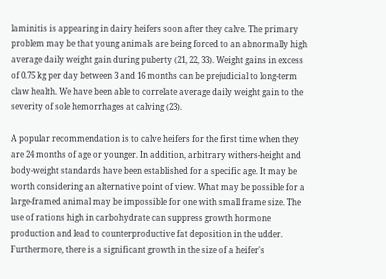laminitis is appearing in dairy heifers soon after they calve. The primary problem may be that young animals are being forced to an abnormally high average daily weight gain during puberty (21, 22, 33). Weight gains in excess of 0.75 kg per day between 3 and 16 months can be prejudicial to long-term claw health. We have been able to correlate average daily weight gain to the severity of sole hemorrhages at calving (23).

A popular recommendation is to calve heifers for the first time when they are 24 months of age or younger. In addition, arbitrary withers-height and body-weight standards have been established for a specific age. It may be worth considering an alternative point of view. What may be possible for a large-framed animal may be impossible for one with small frame size. The use of rations high in carbohydrate can suppress growth hormone production and lead to counterproductive fat deposition in the udder. Furthermore, there is a significant growth in the size of a heifer's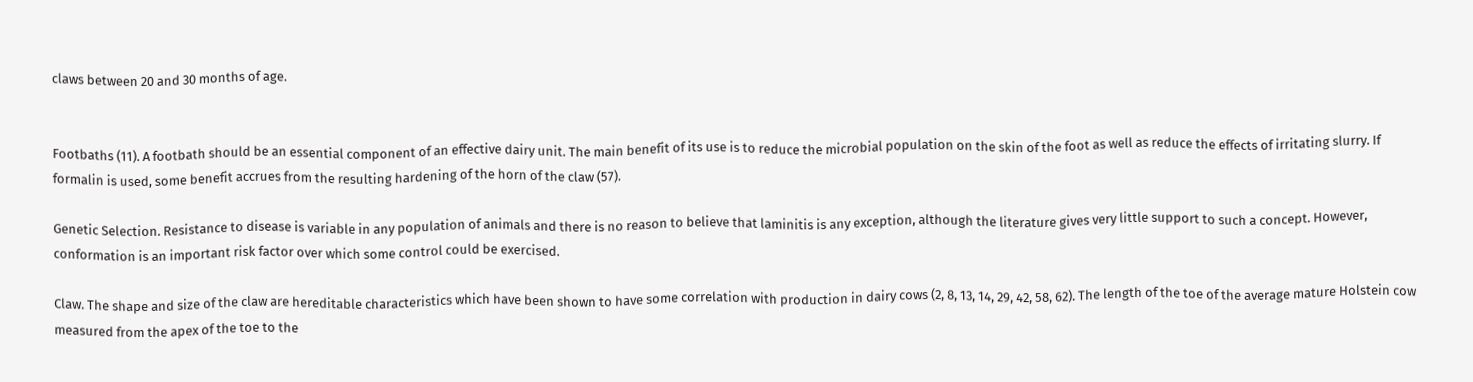claws between 20 and 30 months of age.


Footbaths (11). A footbath should be an essential component of an effective dairy unit. The main benefit of its use is to reduce the microbial population on the skin of the foot as well as reduce the effects of irritating slurry. If formalin is used, some benefit accrues from the resulting hardening of the horn of the claw (57).

Genetic Selection. Resistance to disease is variable in any population of animals and there is no reason to believe that laminitis is any exception, although the literature gives very little support to such a concept. However, conformation is an important risk factor over which some control could be exercised.

Claw. The shape and size of the claw are hereditable characteristics which have been shown to have some correlation with production in dairy cows (2, 8, 13, 14, 29, 42, 58, 62). The length of the toe of the average mature Holstein cow measured from the apex of the toe to the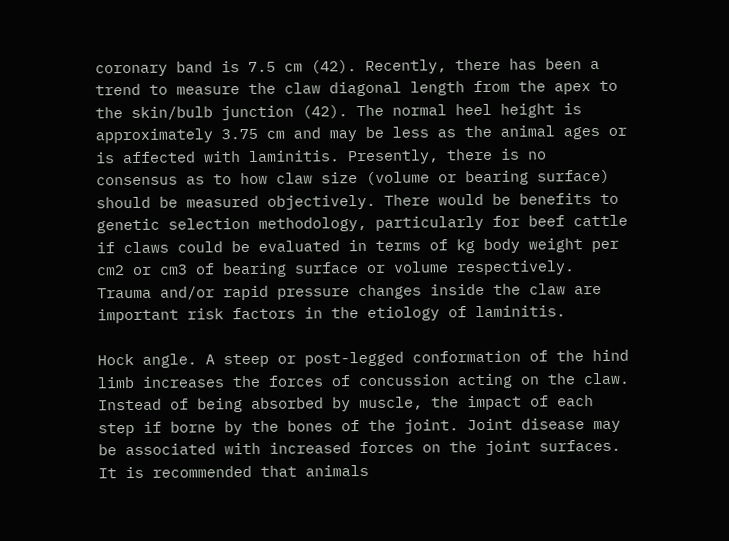coronary band is 7.5 cm (42). Recently, there has been a trend to measure the claw diagonal length from the apex to the skin/bulb junction (42). The normal heel height is approximately 3.75 cm and may be less as the animal ages or is affected with laminitis. Presently, there is no consensus as to how claw size (volume or bearing surface) should be measured objectively. There would be benefits to genetic selection methodology, particularly for beef cattle if claws could be evaluated in terms of kg body weight per cm2 or cm3 of bearing surface or volume respectively. Trauma and/or rapid pressure changes inside the claw are important risk factors in the etiology of laminitis.

Hock angle. A steep or post-legged conformation of the hind limb increases the forces of concussion acting on the claw. Instead of being absorbed by muscle, the impact of each step if borne by the bones of the joint. Joint disease may be associated with increased forces on the joint surfaces. It is recommended that animals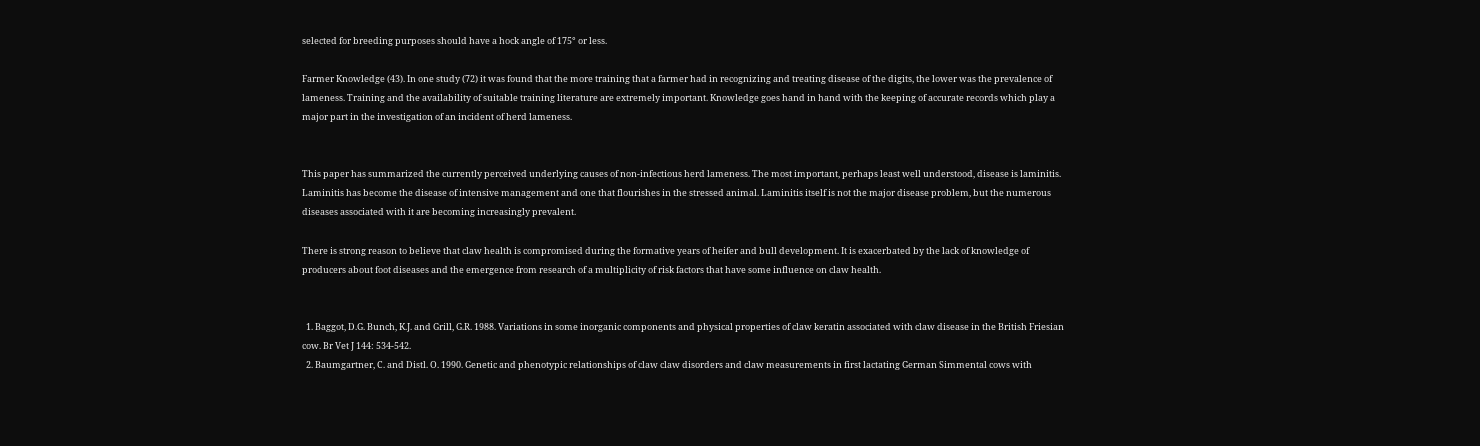selected for breeding purposes should have a hock angle of 175° or less.

Farmer Knowledge (43). In one study (72) it was found that the more training that a farmer had in recognizing and treating disease of the digits, the lower was the prevalence of lameness. Training and the availability of suitable training literature are extremely important. Knowledge goes hand in hand with the keeping of accurate records which play a major part in the investigation of an incident of herd lameness.


This paper has summarized the currently perceived underlying causes of non-infectious herd lameness. The most important, perhaps least well understood, disease is laminitis. Laminitis has become the disease of intensive management and one that flourishes in the stressed animal. Laminitis itself is not the major disease problem, but the numerous diseases associated with it are becoming increasingly prevalent.

There is strong reason to believe that claw health is compromised during the formative years of heifer and bull development. It is exacerbated by the lack of knowledge of producers about foot diseases and the emergence from research of a multiplicity of risk factors that have some influence on claw health.


  1. Baggot, D.G. Bunch, K.J. and Grill, G.R. 1988. Variations in some inorganic components and physical properties of claw keratin associated with claw disease in the British Friesian cow. Br Vet J 144: 534-542.
  2. Baumgartner, C. and Distl. O. 1990. Genetic and phenotypic relationships of claw claw disorders and claw measurements in first lactating German Simmental cows with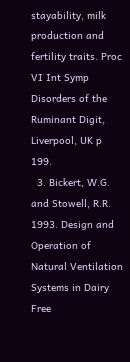stayability, milk production and fertility traits. Proc VI Int Symp Disorders of the Ruminant Digit, Liverpool, UK p 199.
  3. Bickert, W.G. and Stowell, R.R. 1993. Design and Operation of Natural Ventilation Systems in Dairy Free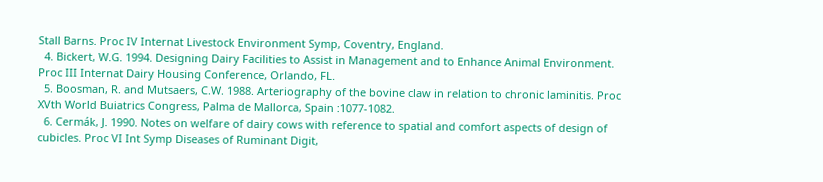Stall Barns. Proc IV Internat Livestock Environment Symp, Coventry, England.
  4. Bickert, W.G. 1994. Designing Dairy Facilities to Assist in Management and to Enhance Animal Environment. Proc III Internat Dairy Housing Conference, Orlando, FL.
  5. Boosman, R. and Mutsaers, C.W. 1988. Arteriography of the bovine claw in relation to chronic laminitis. Proc XVth World Buiatrics Congress, Palma de Mallorca, Spain :1077-1082.
  6. Cermák, J. 1990. Notes on welfare of dairy cows with reference to spatial and comfort aspects of design of cubicles. Proc VI Int Symp Diseases of Ruminant Digit,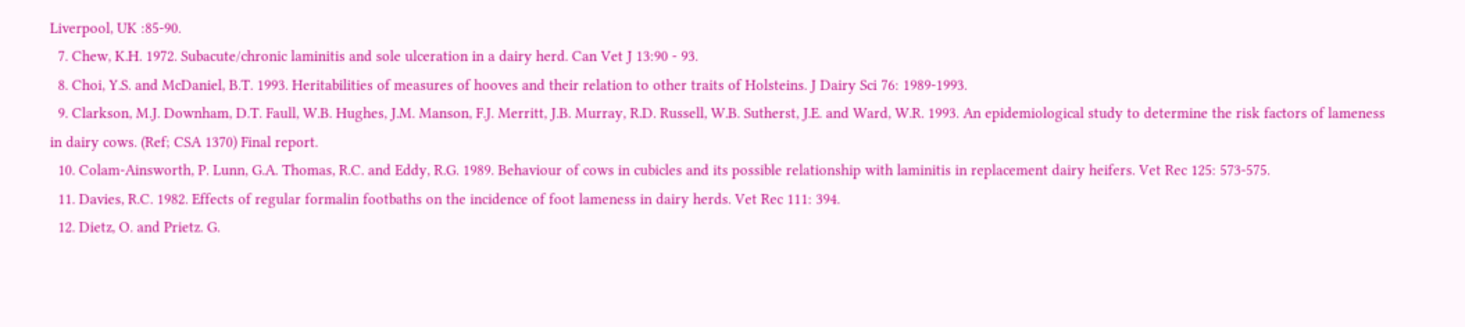Liverpool, UK :85-90.
  7. Chew, K.H. 1972. Subacute/chronic laminitis and sole ulceration in a dairy herd. Can Vet J 13:90 - 93.
  8. Choi, Y.S. and McDaniel, B.T. 1993. Heritabilities of measures of hooves and their relation to other traits of Holsteins. J Dairy Sci 76: 1989-1993.
  9. Clarkson, M.J. Downham, D.T. Faull, W.B. Hughes, J.M. Manson, F.J. Merritt, J.B. Murray, R.D. Russell, W.B. Sutherst, J.E. and Ward, W.R. 1993. An epidemiological study to determine the risk factors of lameness in dairy cows. (Ref; CSA 1370) Final report.
  10. Colam-Ainsworth, P. Lunn, G.A. Thomas, R.C. and Eddy, R.G. 1989. Behaviour of cows in cubicles and its possible relationship with laminitis in replacement dairy heifers. Vet Rec 125: 573-575.
  11. Davies, R.C. 1982. Effects of regular formalin footbaths on the incidence of foot lameness in dairy herds. Vet Rec 111: 394.
  12. Dietz, O. and Prietz. G.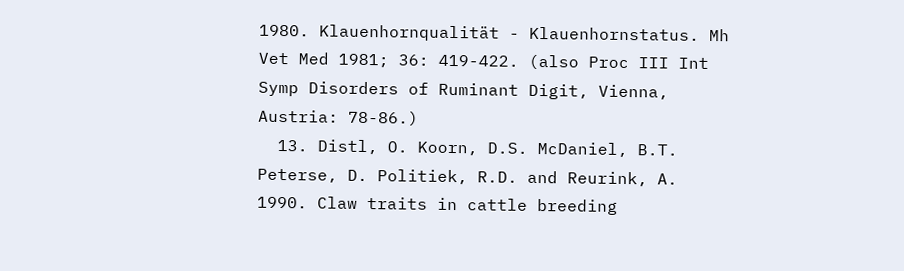1980. Klauenhornqualität - Klauenhornstatus. Mh Vet Med 1981; 36: 419-422. (also Proc III Int Symp Disorders of Ruminant Digit, Vienna, Austria: 78-86.)
  13. Distl, O. Koorn, D.S. McDaniel, B.T. Peterse, D. Politiek, R.D. and Reurink, A. 1990. Claw traits in cattle breeding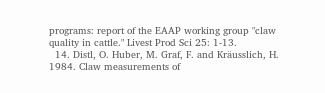programs: report of the EAAP working group "claw quality in cattle." Livest Prod Sci 25: 1-13.
  14. Distl, O. Huber, M. Graf, F. and Kräusslich, H. 1984. Claw measurements of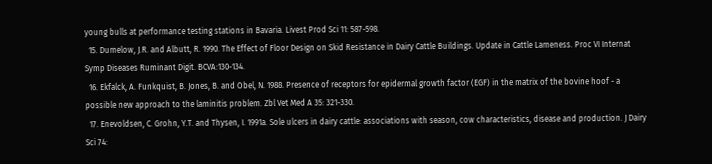young bulls at performance testing stations in Bavaria. Livest Prod Sci 11: 587-598.
  15. Dumelow, J.R. and Albutt, R. 1990. The Effect of Floor Design on Skid Resistance in Dairy Cattle Buildings. Update in Cattle Lameness. Proc VI Internat Symp Diseases Ruminant Digit. BCVA:130-134.
  16. Ekfalck, A. Funkquist, B. Jones, B. and Obel, N. 1988. Presence of receptors for epidermal growth factor (EGF) in the matrix of the bovine hoof - a possible new approach to the laminitis problem. Zbl Vet Med A 35: 321-330.
  17. Enevoldsen, C. Grohn, Y.T. and Thysen, I. 1991a. Sole ulcers in dairy cattle: associations with season, cow characteristics, disease and production. J Dairy Sci 74: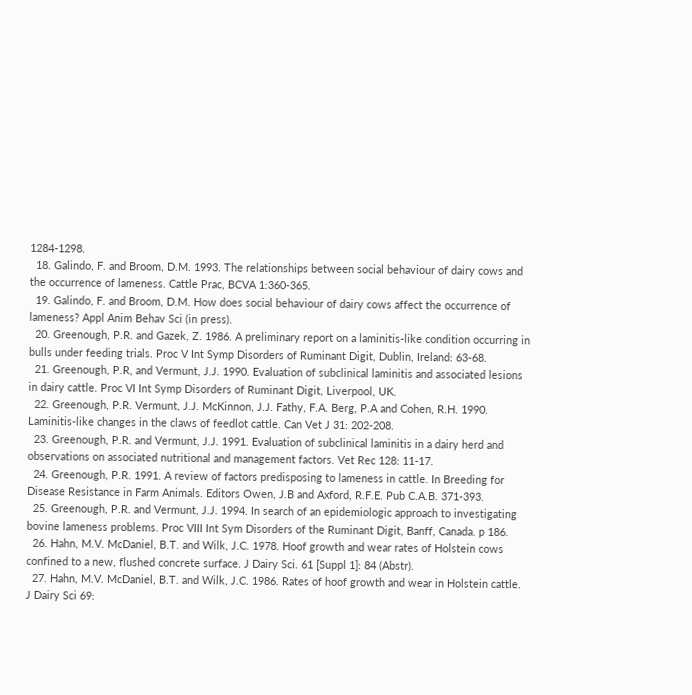1284-1298.
  18. Galindo, F. and Broom, D.M. 1993. The relationships between social behaviour of dairy cows and the occurrence of lameness. Cattle Prac, BCVA 1:360-365.
  19. Galindo, F. and Broom, D.M. How does social behaviour of dairy cows affect the occurrence of lameness? Appl Anim Behav Sci (in press).
  20. Greenough, P.R. and Gazek, Z. 1986. A preliminary report on a laminitis-like condition occurring in bulls under feeding trials. Proc V Int Symp Disorders of Ruminant Digit, Dublin, Ireland: 63-68.
  21. Greenough, P.R, and Vermunt, J.J. 1990. Evaluation of subclinical laminitis and associated lesions in dairy cattle. Proc VI Int Symp Disorders of Ruminant Digit, Liverpool, UK.
  22. Greenough, P.R. Vermunt, J.J. McKinnon, J.J. Fathy, F.A. Berg, P.A and Cohen, R.H. 1990. Laminitis-like changes in the claws of feedlot cattle. Can Vet J 31: 202-208.
  23. Greenough, P.R. and Vermunt, J.J. 1991. Evaluation of subclinical laminitis in a dairy herd and observations on associated nutritional and management factors. Vet Rec 128: 11-17.
  24. Greenough, P.R. 1991. A review of factors predisposing to lameness in cattle. In Breeding for Disease Resistance in Farm Animals. Editors Owen, J.B and Axford, R.F.E. Pub C.A.B. 371-393.
  25. Greenough, P.R. and Vermunt, J.J. 1994. In search of an epidemiologic approach to investigating bovine lameness problems. Proc VIII Int Sym Disorders of the Ruminant Digit, Banff, Canada. p 186.
  26. Hahn, M.V. McDaniel, B.T. and Wilk, J.C. 1978. Hoof growth and wear rates of Holstein cows confined to a new, flushed concrete surface. J Dairy Sci. 61 [Suppl 1]: 84 (Abstr).
  27. Hahn, M.V. McDaniel, B.T. and Wilk, J.C. 1986. Rates of hoof growth and wear in Holstein cattle. J Dairy Sci 69: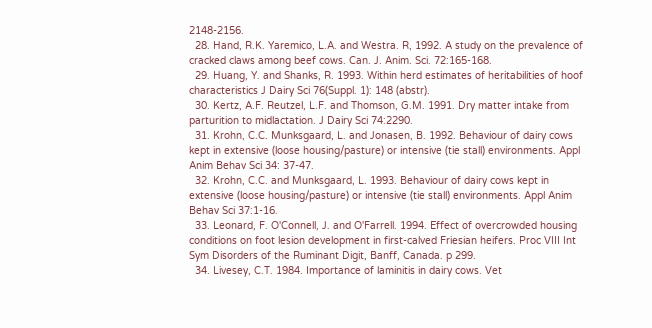2148-2156.
  28. Hand, R.K. Yaremico, L.A. and Westra. R, 1992. A study on the prevalence of cracked claws among beef cows. Can. J. Anim. Sci. 72:165-168.
  29. Huang, Y. and Shanks, R. 1993. Within herd estimates of heritabilities of hoof characteristics J Dairy Sci 76(Suppl. 1): 148 (abstr).
  30. Kertz, A.F. Reutzel, L.F. and Thomson, G.M. 1991. Dry matter intake from parturition to midlactation. J Dairy Sci 74:2290.
  31. Krohn, C.C. Munksgaard, L. and Jonasen, B. 1992. Behaviour of dairy cows kept in extensive (loose housing/pasture) or intensive (tie stall) environments. Appl Anim Behav Sci 34: 37-47.
  32. Krohn, C.C. and Munksgaard, L. 1993. Behaviour of dairy cows kept in extensive (loose housing/pasture) or intensive (tie stall) environments. Appl Anim Behav Sci 37:1-16.
  33. Leonard, F. O'Connell, J. and O'Farrell. 1994. Effect of overcrowded housing conditions on foot lesion development in first-calved Friesian heifers. Proc VIII Int Sym Disorders of the Ruminant Digit, Banff, Canada. p 299.
  34. Livesey, C.T. 1984. Importance of laminitis in dairy cows. Vet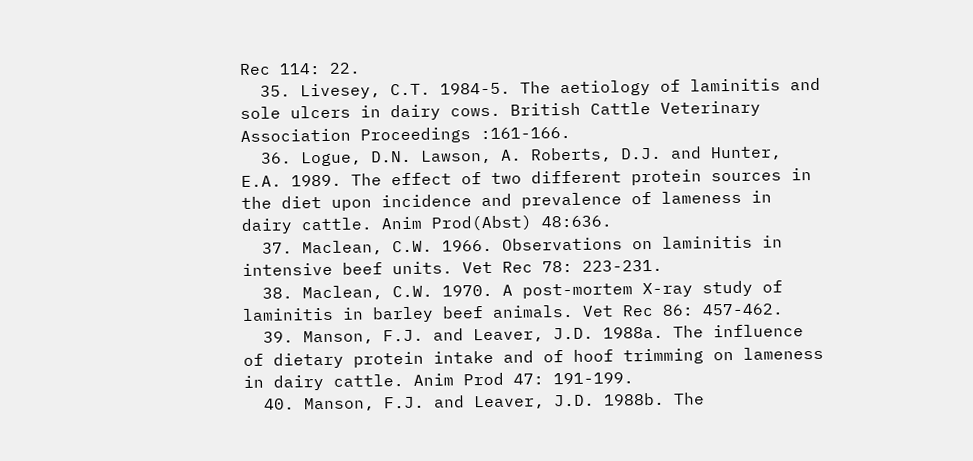Rec 114: 22.
  35. Livesey, C.T. 1984-5. The aetiology of laminitis and sole ulcers in dairy cows. British Cattle Veterinary Association Proceedings :161-166.
  36. Logue, D.N. Lawson, A. Roberts, D.J. and Hunter, E.A. 1989. The effect of two different protein sources in the diet upon incidence and prevalence of lameness in dairy cattle. Anim Prod(Abst) 48:636.
  37. Maclean, C.W. 1966. Observations on laminitis in intensive beef units. Vet Rec 78: 223-231.
  38. Maclean, C.W. 1970. A post-mortem X-ray study of laminitis in barley beef animals. Vet Rec 86: 457-462.
  39. Manson, F.J. and Leaver, J.D. 1988a. The influence of dietary protein intake and of hoof trimming on lameness in dairy cattle. Anim Prod 47: 191-199.
  40. Manson, F.J. and Leaver, J.D. 1988b. The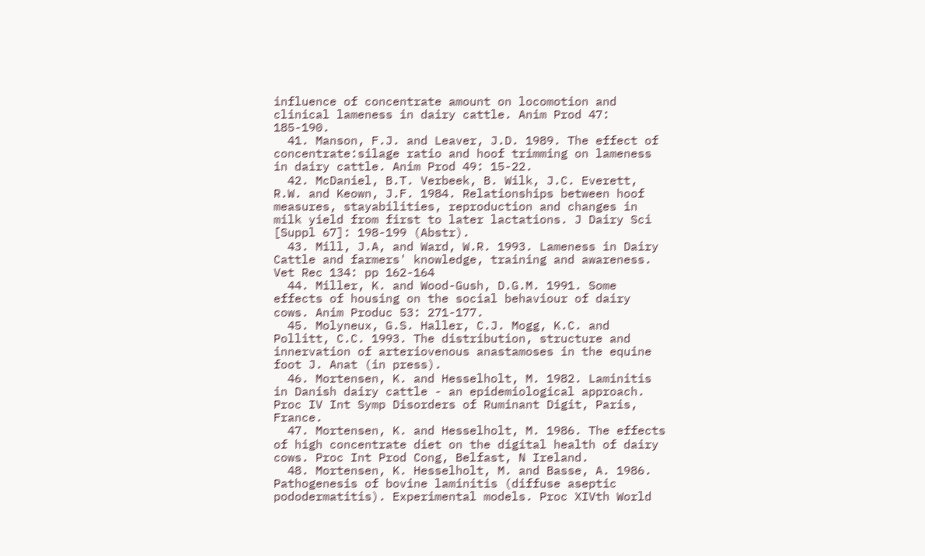influence of concentrate amount on locomotion and clinical lameness in dairy cattle. Anim Prod 47: 185-190.
  41. Manson, F.J. and Leaver, J.D. 1989. The effect of concentrate:silage ratio and hoof trimming on lameness in dairy cattle. Anim Prod 49: 15-22.
  42. McDaniel, B.T. Verbeek, B. Wilk, J.C. Everett, R.W. and Keown, J.F. 1984. Relationships between hoof measures, stayabilities, reproduction and changes in milk yield from first to later lactations. J Dairy Sci [Suppl 67]: 198-199 (Abstr).
  43. Mill, J.A, and Ward, W.R. 1993. Lameness in Dairy Cattle and farmers' knowledge, training and awareness. Vet Rec 134: pp 162-164
  44. Miller, K. and Wood-Gush, D.G.M. 1991. Some effects of housing on the social behaviour of dairy cows. Anim Produc 53: 271-177.
  45. Molyneux, G.S. Haller, C.J. Mogg, K.C. and Pollitt, C.C. 1993. The distribution, structure and innervation of arteriovenous anastamoses in the equine foot J. Anat (in press).
  46. Mortensen, K. and Hesselholt, M. 1982. Laminitis in Danish dairy cattle - an epidemiological approach. Proc IV Int Symp Disorders of Ruminant Digit, Paris, France.
  47. Mortensen, K. and Hesselholt, M. 1986. The effects of high concentrate diet on the digital health of dairy cows. Proc Int Prod Cong, Belfast, N Ireland.
  48. Mortensen, K. Hesselholt, M. and Basse, A. 1986. Pathogenesis of bovine laminitis (diffuse aseptic pododermatitis). Experimental models. Proc XIVth World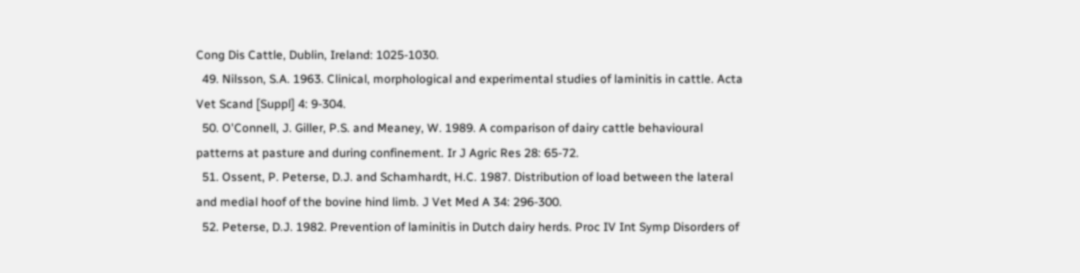Cong Dis Cattle, Dublin, Ireland: 1025-1030.
  49. Nilsson, S.A. 1963. Clinical, morphological and experimental studies of laminitis in cattle. Acta Vet Scand [Suppl] 4: 9-304.
  50. O'Connell, J. Giller, P.S. and Meaney, W. 1989. A comparison of dairy cattle behavioural patterns at pasture and during confinement. Ir J Agric Res 28: 65-72.
  51. Ossent, P. Peterse, D.J. and Schamhardt, H.C. 1987. Distribution of load between the lateral and medial hoof of the bovine hind limb. J Vet Med A 34: 296-300.
  52. Peterse, D.J. 1982. Prevention of laminitis in Dutch dairy herds. Proc IV Int Symp Disorders of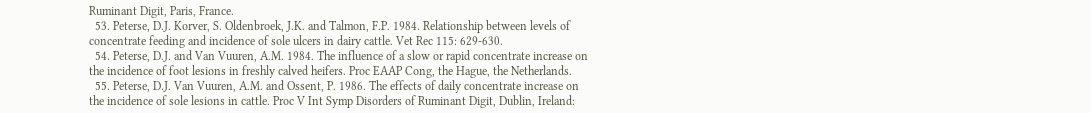Ruminant Digit, Paris, France.
  53. Peterse, D.J. Korver, S. Oldenbroek, J.K. and Talmon, F.P. 1984. Relationship between levels of concentrate feeding and incidence of sole ulcers in dairy cattle. Vet Rec 115: 629-630.
  54. Peterse, D.J. and Van Vuuren, A.M. 1984. The influence of a slow or rapid concentrate increase on the incidence of foot lesions in freshly calved heifers. Proc EAAP Cong, the Hague, the Netherlands.
  55. Peterse, D.J. Van Vuuren, A.M. and Ossent, P. 1986. The effects of daily concentrate increase on the incidence of sole lesions in cattle. Proc V Int Symp Disorders of Ruminant Digit, Dublin, Ireland: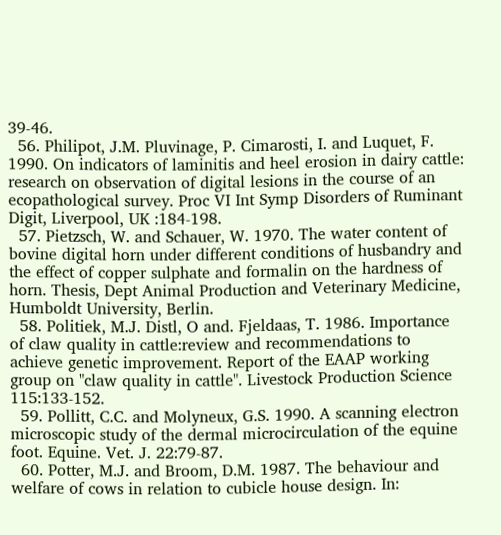39-46.
  56. Philipot, J.M. Pluvinage, P. Cimarosti, I. and Luquet, F. 1990. On indicators of laminitis and heel erosion in dairy cattle: research on observation of digital lesions in the course of an ecopathological survey. Proc VI Int Symp Disorders of Ruminant Digit, Liverpool, UK :184-198.
  57. Pietzsch, W. and Schauer, W. 1970. The water content of bovine digital horn under different conditions of husbandry and the effect of copper sulphate and formalin on the hardness of horn. Thesis, Dept Animal Production and Veterinary Medicine, Humboldt University, Berlin.
  58. Politiek, M.J. Distl, O and. Fjeldaas, T. 1986. Importance of claw quality in cattle:review and recommendations to achieve genetic improvement. Report of the EAAP working group on "claw quality in cattle". Livestock Production Science 115:133-152.
  59. Pollitt, C.C. and Molyneux, G.S. 1990. A scanning electron microscopic study of the dermal microcirculation of the equine foot. Equine. Vet. J. 22:79-87.
  60. Potter, M.J. and Broom, D.M. 1987. The behaviour and welfare of cows in relation to cubicle house design. In: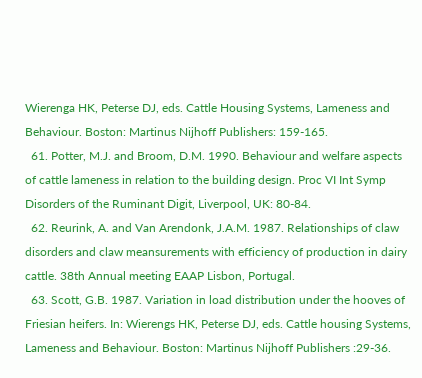Wierenga HK, Peterse DJ, eds. Cattle Housing Systems, Lameness and Behaviour. Boston: Martinus Nijhoff Publishers: 159-165.
  61. Potter, M.J. and Broom, D.M. 1990. Behaviour and welfare aspects of cattle lameness in relation to the building design. Proc VI Int Symp Disorders of the Ruminant Digit, Liverpool, UK: 80-84.
  62. Reurink, A. and Van Arendonk, J.A.M. 1987. Relationships of claw disorders and claw meansurements with efficiency of production in dairy cattle. 38th Annual meeting EAAP Lisbon, Portugal.
  63. Scott, G.B. 1987. Variation in load distribution under the hooves of Friesian heifers. In: Wierengs HK, Peterse DJ, eds. Cattle housing Systems, Lameness and Behaviour. Boston: Martinus Nijhoff Publishers :29-36.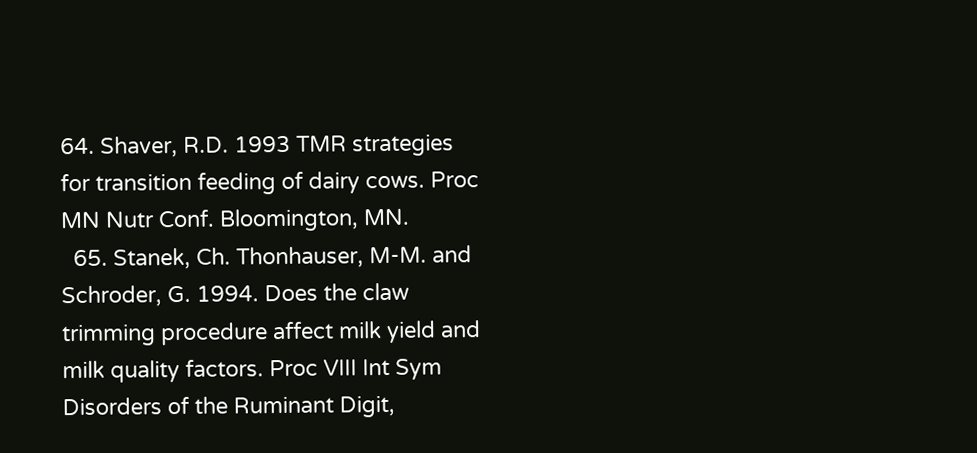64. Shaver, R.D. 1993 TMR strategies for transition feeding of dairy cows. Proc MN Nutr Conf. Bloomington, MN.
  65. Stanek, Ch. Thonhauser, M-M. and Schroder, G. 1994. Does the claw trimming procedure affect milk yield and milk quality factors. Proc VIII Int Sym Disorders of the Ruminant Digit,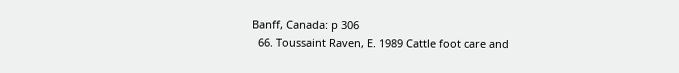Banff, Canada: p 306
  66. Toussaint Raven, E. 1989 Cattle foot care and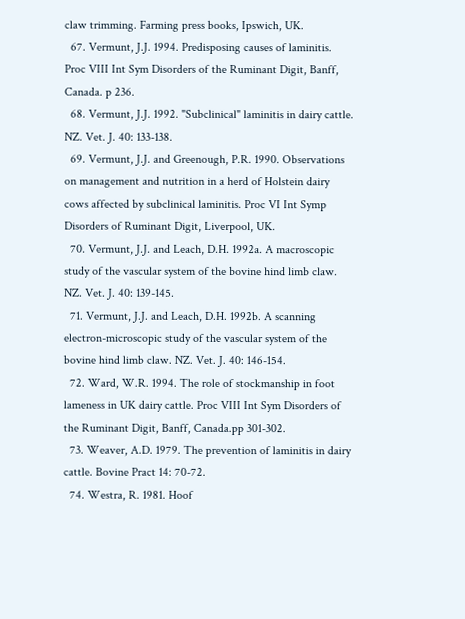claw trimming. Farming press books, Ipswich, UK.
  67. Vermunt, J.J. 1994. Predisposing causes of laminitis. Proc VIII Int Sym Disorders of the Ruminant Digit, Banff, Canada. p 236.
  68. Vermunt, J.J. 1992. "Subclinical" laminitis in dairy cattle. NZ. Vet. J. 40: 133-138.
  69. Vermunt, J.J. and Greenough, P.R. 1990. Observations on management and nutrition in a herd of Holstein dairy cows affected by subclinical laminitis. Proc VI Int Symp Disorders of Ruminant Digit, Liverpool, UK.
  70. Vermunt, J.J. and Leach, D.H. 1992a. A macroscopic study of the vascular system of the bovine hind limb claw. NZ. Vet. J. 40: 139-145.
  71. Vermunt, J.J. and Leach, D.H. 1992b. A scanning electron-microscopic study of the vascular system of the bovine hind limb claw. NZ. Vet. J. 40: 146-154.
  72. Ward, W.R. 1994. The role of stockmanship in foot lameness in UK dairy cattle. Proc VIII Int Sym Disorders of the Ruminant Digit, Banff, Canada.pp 301-302.
  73. Weaver, A.D. 1979. The prevention of laminitis in dairy cattle. Bovine Pract 14: 70-72.
  74. Westra, R. 1981. Hoof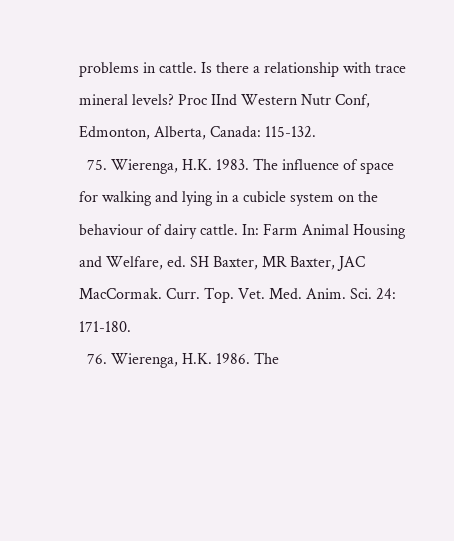problems in cattle. Is there a relationship with trace mineral levels? Proc IInd Western Nutr Conf, Edmonton, Alberta, Canada: 115-132.
  75. Wierenga, H.K. 1983. The influence of space for walking and lying in a cubicle system on the behaviour of dairy cattle. In: Farm Animal Housing and Welfare, ed. SH Baxter, MR Baxter, JAC MacCormak. Curr. Top. Vet. Med. Anim. Sci. 24: 171-180.
  76. Wierenga, H.K. 1986. The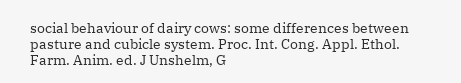social behaviour of dairy cows: some differences between pasture and cubicle system. Proc. Int. Cong. Appl. Ethol. Farm. Anim. ed. J Unshelm, G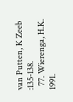van Putten, K Zeeb :135-138.
  77. Wierenga, H.K. 1991.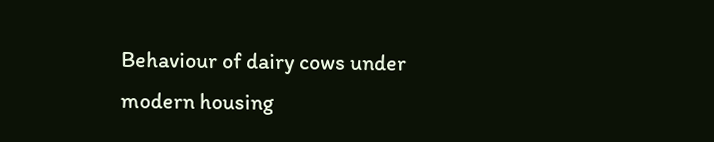Behaviour of dairy cows under modern housing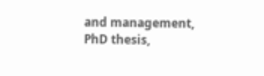and management, PhD thesis,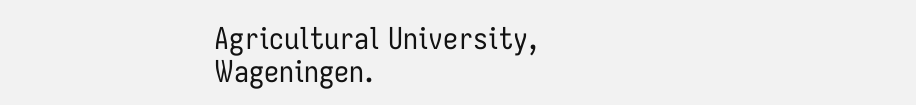Agricultural University, Wageningen.